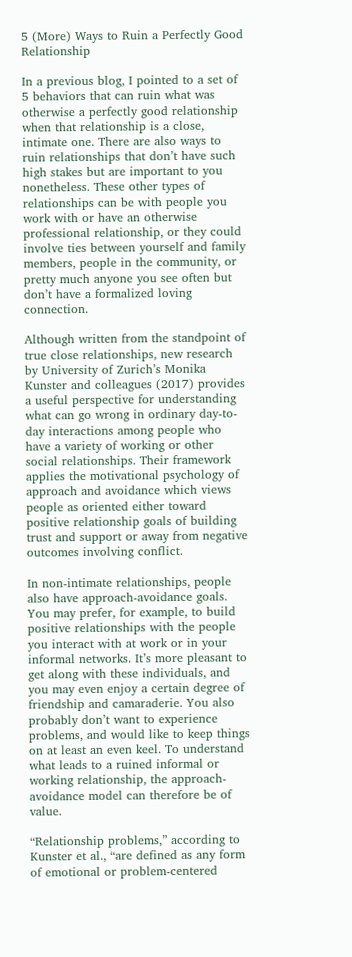5 (More) Ways to Ruin a Perfectly Good Relationship

In a previous blog, I pointed to a set of 5 behaviors that can ruin what was otherwise a perfectly good relationship when that relationship is a close, intimate one. There are also ways to ruin relationships that don’t have such high stakes but are important to you nonetheless. These other types of relationships can be with people you work with or have an otherwise professional relationship, or they could involve ties between yourself and family members, people in the community, or pretty much anyone you see often but don’t have a formalized loving connection.

Although written from the standpoint of true close relationships, new research by University of Zurich’s Monika Kunster and colleagues (2017) provides a useful perspective for understanding what can go wrong in ordinary day-to-day interactions among people who have a variety of working or other social relationships. Their framework applies the motivational psychology of approach and avoidance which views people as oriented either toward positive relationship goals of building trust and support or away from negative outcomes involving conflict.

In non-intimate relationships, people also have approach-avoidance goals. You may prefer, for example, to build positive relationships with the people you interact with at work or in your informal networks. It’s more pleasant to get along with these individuals, and you may even enjoy a certain degree of friendship and camaraderie. You also probably don’t want to experience problems, and would like to keep things on at least an even keel. To understand what leads to a ruined informal or working relationship, the approach-avoidance model can therefore be of value.

“Relationship problems,” according to Kunster et al., “are defined as any form of emotional or problem-centered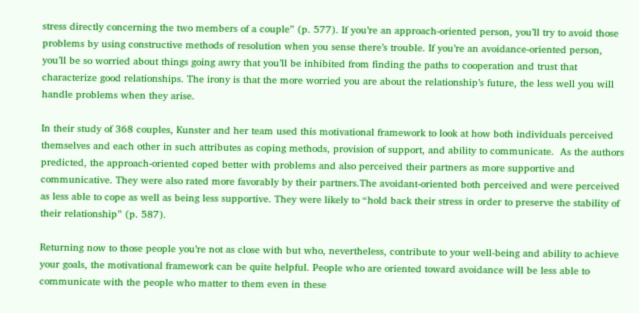stress directly concerning the two members of a couple” (p. 577). If you’re an approach-oriented person, you’ll try to avoid those problems by using constructive methods of resolution when you sense there’s trouble. If you’re an avoidance-oriented person, you’ll be so worried about things going awry that you’ll be inhibited from finding the paths to cooperation and trust that characterize good relationships. The irony is that the more worried you are about the relationship’s future, the less well you will handle problems when they arise.

In their study of 368 couples, Kunster and her team used this motivational framework to look at how both individuals perceived themselves and each other in such attributes as coping methods, provision of support, and ability to communicate.  As the authors predicted, the approach-oriented coped better with problems and also perceived their partners as more supportive and communicative. They were also rated more favorably by their partners.The avoidant-oriented both perceived and were perceived as less able to cope as well as being less supportive. They were likely to “hold back their stress in order to preserve the stability of their relationship” (p. 587).

Returning now to those people you’re not as close with but who, nevertheless, contribute to your well-being and ability to achieve your goals, the motivational framework can be quite helpful. People who are oriented toward avoidance will be less able to communicate with the people who matter to them even in these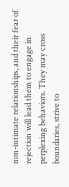non-intimate relationships, and their fear of rejection will lead them to engage in perplexing behaviors. They may cross boundaries, strive to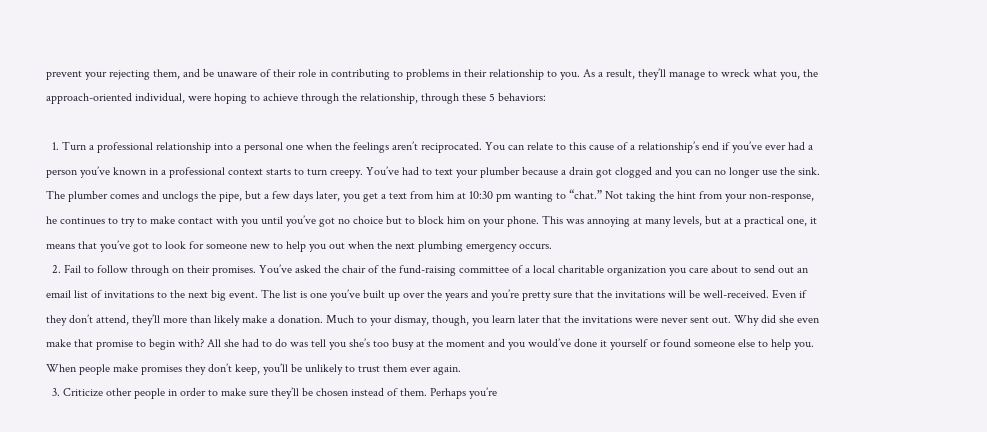prevent your rejecting them, and be unaware of their role in contributing to problems in their relationship to you. As a result, they’ll manage to wreck what you, the approach-oriented individual, were hoping to achieve through the relationship, through these 5 behaviors:

  1. Turn a professional relationship into a personal one when the feelings aren’t reciprocated. You can relate to this cause of a relationship’s end if you’ve ever had a person you’ve known in a professional context starts to turn creepy. You’ve had to text your plumber because a drain got clogged and you can no longer use the sink. The plumber comes and unclogs the pipe, but a few days later, you get a text from him at 10:30 pm wanting to “chat.” Not taking the hint from your non-response, he continues to try to make contact with you until you’ve got no choice but to block him on your phone. This was annoying at many levels, but at a practical one, it means that you’ve got to look for someone new to help you out when the next plumbing emergency occurs.
  2. Fail to follow through on their promises. You’ve asked the chair of the fund-raising committee of a local charitable organization you care about to send out an email list of invitations to the next big event. The list is one you’ve built up over the years and you’re pretty sure that the invitations will be well-received. Even if they don’t attend, they’ll more than likely make a donation. Much to your dismay, though, you learn later that the invitations were never sent out. Why did she even make that promise to begin with? All she had to do was tell you she’s too busy at the moment and you would’ve done it yourself or found someone else to help you. When people make promises they don’t keep, you’ll be unlikely to trust them ever again.
  3. Criticize other people in order to make sure they’ll be chosen instead of them. Perhaps you’re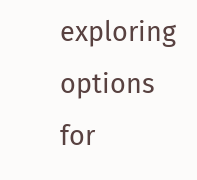exploring options for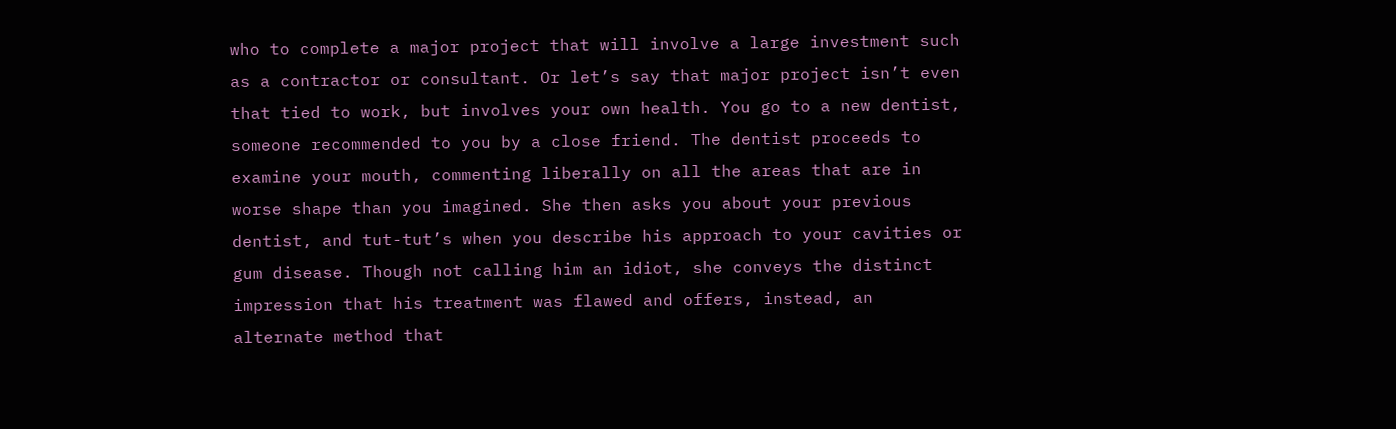who to complete a major project that will involve a large investment such as a contractor or consultant. Or let’s say that major project isn’t even that tied to work, but involves your own health. You go to a new dentist, someone recommended to you by a close friend. The dentist proceeds to examine your mouth, commenting liberally on all the areas that are in worse shape than you imagined. She then asks you about your previous dentist, and tut-tut’s when you describe his approach to your cavities or gum disease. Though not calling him an idiot, she conveys the distinct impression that his treatment was flawed and offers, instead, an alternate method that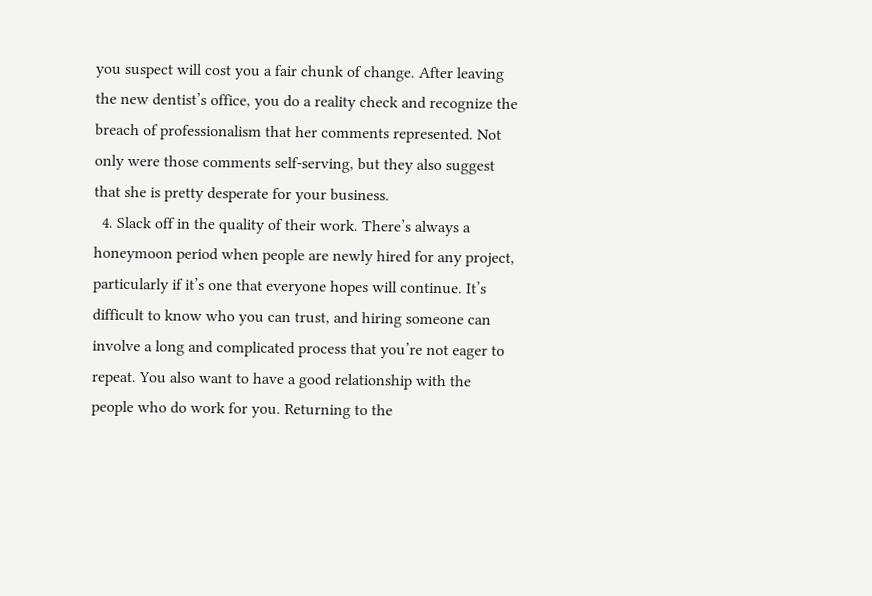you suspect will cost you a fair chunk of change. After leaving the new dentist’s office, you do a reality check and recognize the breach of professionalism that her comments represented. Not only were those comments self-serving, but they also suggest that she is pretty desperate for your business.
  4. Slack off in the quality of their work. There’s always a honeymoon period when people are newly hired for any project, particularly if it’s one that everyone hopes will continue. It’s difficult to know who you can trust, and hiring someone can involve a long and complicated process that you’re not eager to repeat. You also want to have a good relationship with the people who do work for you. Returning to the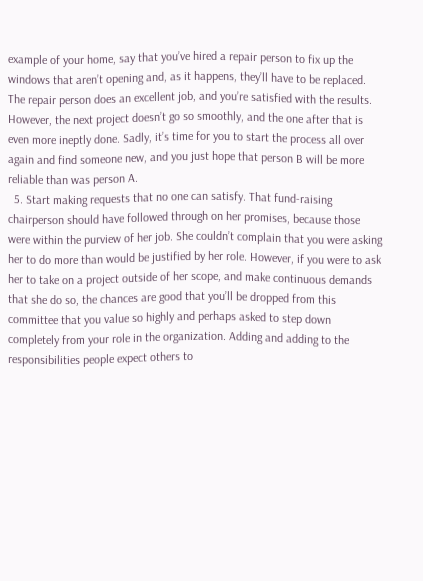example of your home, say that you’ve hired a repair person to fix up the windows that aren’t opening and, as it happens, they’ll have to be replaced. The repair person does an excellent job, and you’re satisfied with the results. However, the next project doesn’t go so smoothly, and the one after that is even more ineptly done. Sadly, it’s time for you to start the process all over again and find someone new, and you just hope that person B will be more reliable than was person A.
  5. Start making requests that no one can satisfy. That fund-raising chairperson should have followed through on her promises, because those were within the purview of her job. She couldn’t complain that you were asking her to do more than would be justified by her role. However, if you were to ask her to take on a project outside of her scope, and make continuous demands that she do so, the chances are good that you’ll be dropped from this committee that you value so highly and perhaps asked to step down completely from your role in the organization. Adding and adding to the responsibilities people expect others to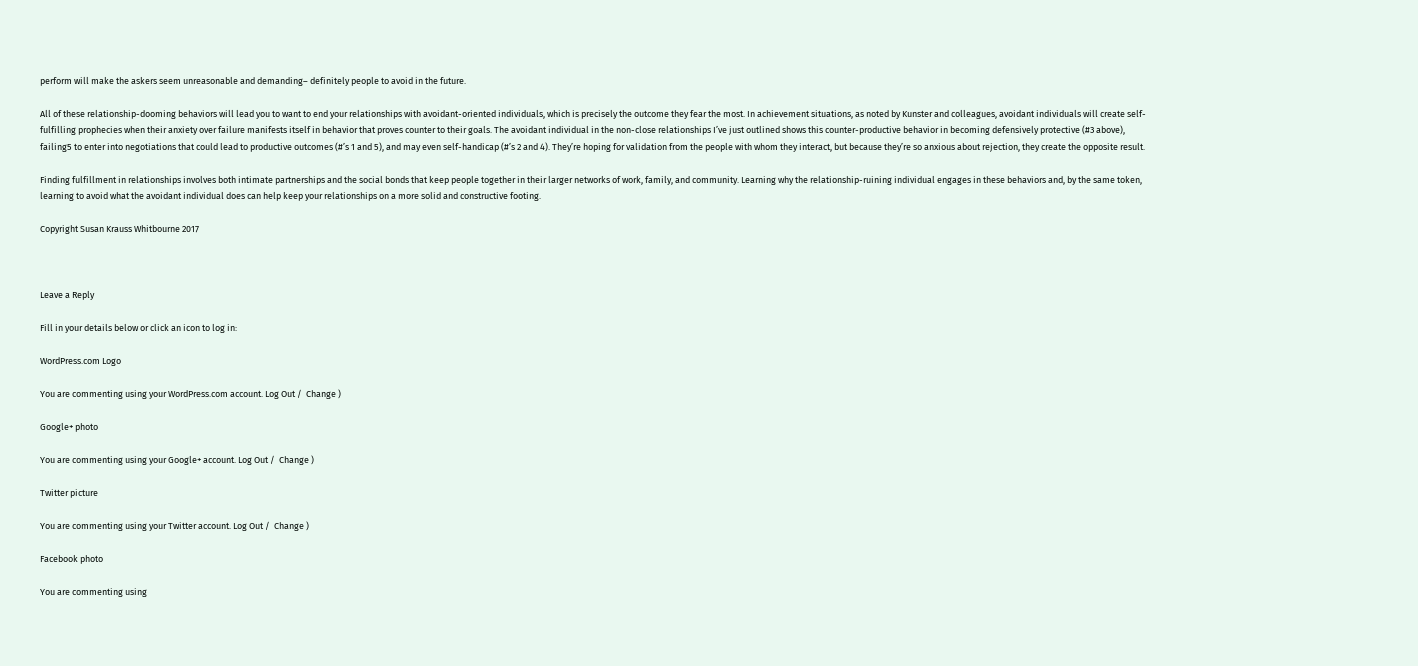perform will make the askers seem unreasonable and demanding– definitely people to avoid in the future.

All of these relationship-dooming behaviors will lead you to want to end your relationships with avoidant-oriented individuals, which is precisely the outcome they fear the most. In achievement situations, as noted by Kunster and colleagues, avoidant individuals will create self-fulfilling prophecies when their anxiety over failure manifests itself in behavior that proves counter to their goals. The avoidant individual in the non-close relationships I’ve just outlined shows this counter-productive behavior in becoming defensively protective (#3 above), failing5 to enter into negotiations that could lead to productive outcomes (#’s 1 and 5), and may even self-handicap (#’s 2 and 4). They’re hoping for validation from the people with whom they interact, but because they’re so anxious about rejection, they create the opposite result.

Finding fulfillment in relationships involves both intimate partnerships and the social bonds that keep people together in their larger networks of work, family, and community. Learning why the relationship-ruining individual engages in these behaviors and, by the same token, learning to avoid what the avoidant individual does can help keep your relationships on a more solid and constructive footing.

Copyright Susan Krauss Whitbourne 2017



Leave a Reply

Fill in your details below or click an icon to log in:

WordPress.com Logo

You are commenting using your WordPress.com account. Log Out /  Change )

Google+ photo

You are commenting using your Google+ account. Log Out /  Change )

Twitter picture

You are commenting using your Twitter account. Log Out /  Change )

Facebook photo

You are commenting using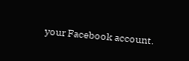your Facebook account.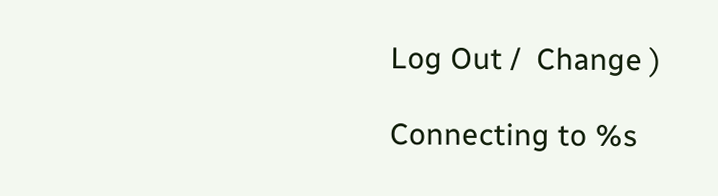Log Out /  Change )

Connecting to %s